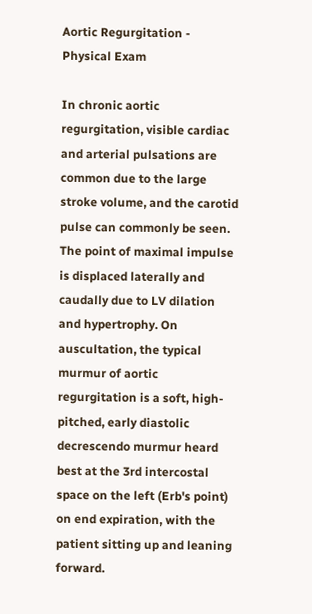Aortic Regurgitation - Physical Exam

In chronic aortic regurgitation, visible cardiac and arterial pulsations are common due to the large stroke volume, and the carotid pulse can commonly be seen. The point of maximal impulse is displaced laterally and caudally due to LV dilation and hypertrophy. On auscultation, the typical murmur of aortic regurgitation is a soft, high-pitched, early diastolic decrescendo murmur heard best at the 3rd intercostal space on the left (Erb's point) on end expiration, with the patient sitting up and leaning forward.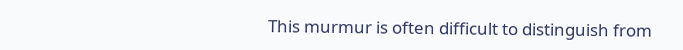This murmur is often difficult to distinguish from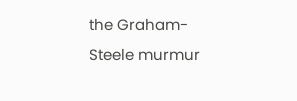the Graham-Steele murmur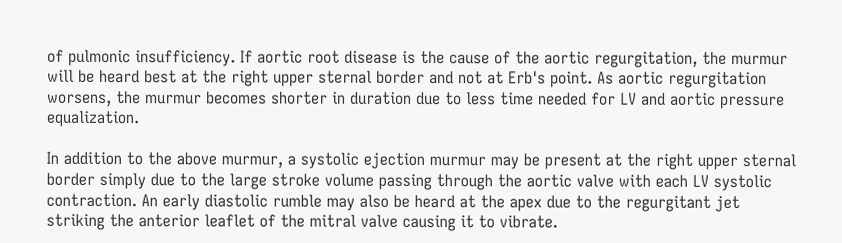of pulmonic insufficiency. If aortic root disease is the cause of the aortic regurgitation, the murmur will be heard best at the right upper sternal border and not at Erb's point. As aortic regurgitation worsens, the murmur becomes shorter in duration due to less time needed for LV and aortic pressure equalization.

In addition to the above murmur, a systolic ejection murmur may be present at the right upper sternal border simply due to the large stroke volume passing through the aortic valve with each LV systolic contraction. An early diastolic rumble may also be heard at the apex due to the regurgitant jet striking the anterior leaflet of the mitral valve causing it to vibrate.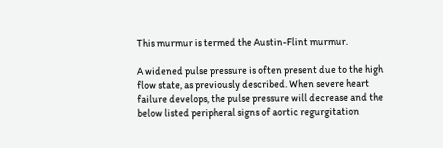This murmur is termed the Austin-Flint murmur.

A widened pulse pressure is often present due to the high flow state, as previously described. When severe heart failure develops, the pulse pressure will decrease and the below listed peripheral signs of aortic regurgitation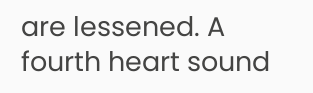are lessened. A fourth heart sound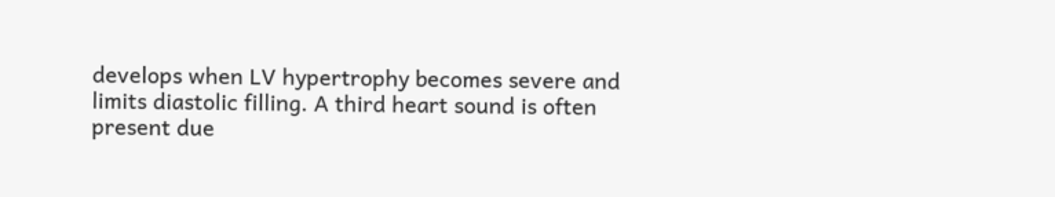develops when LV hypertrophy becomes severe and limits diastolic filling. A third heart sound is often present due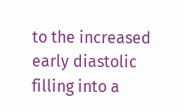to the increased early diastolic filling into a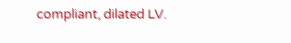compliant, dilated LV.